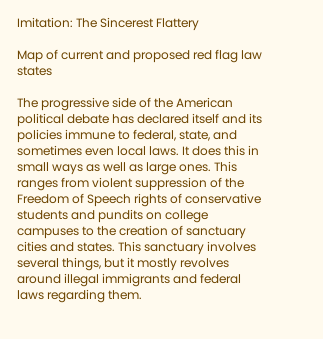Imitation: The Sincerest Flattery

Map of current and proposed red flag law states

The progressive side of the American political debate has declared itself and its policies immune to federal, state, and sometimes even local laws. It does this in small ways as well as large ones. This ranges from violent suppression of the Freedom of Speech rights of conservative students and pundits on college campuses to the creation of sanctuary cities and states. This sanctuary involves several things, but it mostly revolves around illegal immigrants and federal laws regarding them.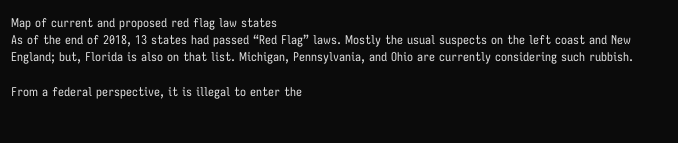Map of current and proposed red flag law states
As of the end of 2018, 13 states had passed “Red Flag” laws. Mostly the usual suspects on the left coast and New England; but, Florida is also on that list. Michigan, Pennsylvania, and Ohio are currently considering such rubbish.

From a federal perspective, it is illegal to enter the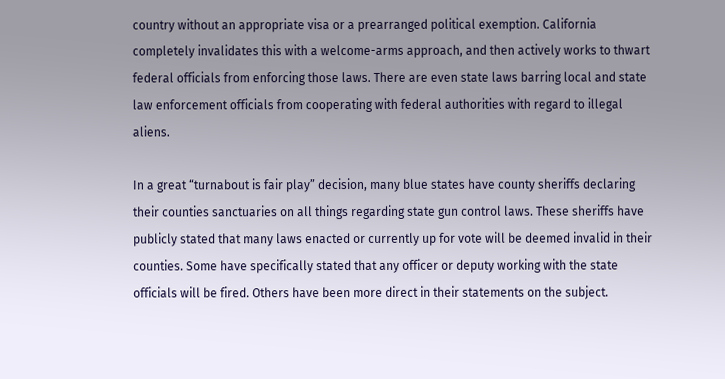country without an appropriate visa or a prearranged political exemption. California completely invalidates this with a welcome-arms approach, and then actively works to thwart federal officials from enforcing those laws. There are even state laws barring local and state law enforcement officials from cooperating with federal authorities with regard to illegal aliens.

In a great “turnabout is fair play” decision, many blue states have county sheriffs declaring their counties sanctuaries on all things regarding state gun control laws. These sheriffs have publicly stated that many laws enacted or currently up for vote will be deemed invalid in their counties. Some have specifically stated that any officer or deputy working with the state officials will be fired. Others have been more direct in their statements on the subject.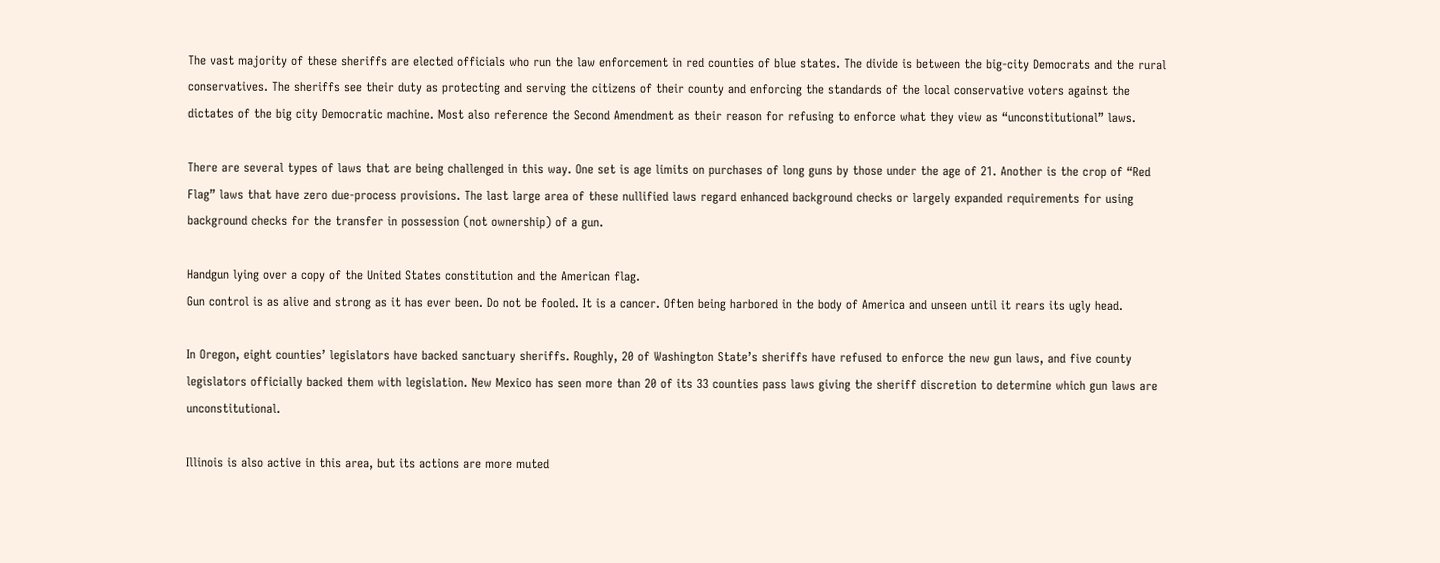The vast majority of these sheriffs are elected officials who run the law enforcement in red counties of blue states. The divide is between the big-city Democrats and the rural conservatives. The sheriffs see their duty as protecting and serving the citizens of their county and enforcing the standards of the local conservative voters against the dictates of the big city Democratic machine. Most also reference the Second Amendment as their reason for refusing to enforce what they view as “unconstitutional” laws.

There are several types of laws that are being challenged in this way. One set is age limits on purchases of long guns by those under the age of 21. Another is the crop of “Red Flag” laws that have zero due-process provisions. The last large area of these nullified laws regard enhanced background checks or largely expanded requirements for using background checks for the transfer in possession (not ownership) of a gun.

Handgun lying over a copy of the United States constitution and the American flag.
Gun control is as alive and strong as it has ever been. Do not be fooled. It is a cancer. Often being harbored in the body of America and unseen until it rears its ugly head.

In Oregon, eight counties’ legislators have backed sanctuary sheriffs. Roughly, 20 of Washington State’s sheriffs have refused to enforce the new gun laws, and five county legislators officially backed them with legislation. New Mexico has seen more than 20 of its 33 counties pass laws giving the sheriff discretion to determine which gun laws are unconstitutional.

Illinois is also active in this area, but its actions are more muted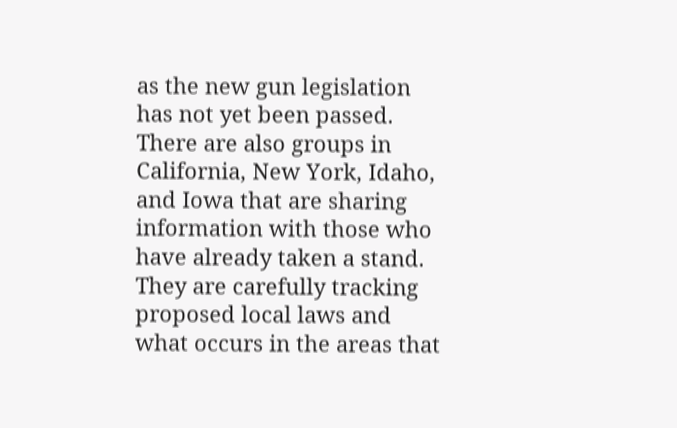as the new gun legislation has not yet been passed. There are also groups in California, New York, Idaho, and Iowa that are sharing information with those who have already taken a stand. They are carefully tracking proposed local laws and what occurs in the areas that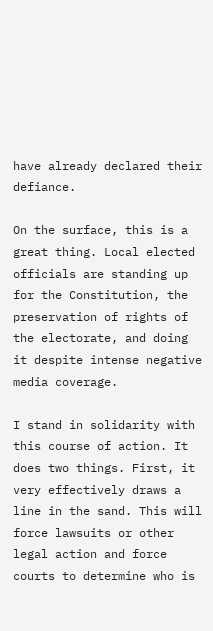have already declared their defiance.

On the surface, this is a great thing. Local elected officials are standing up for the Constitution, the preservation of rights of the electorate, and doing it despite intense negative media coverage.

I stand in solidarity with this course of action. It does two things. First, it very effectively draws a line in the sand. This will force lawsuits or other legal action and force courts to determine who is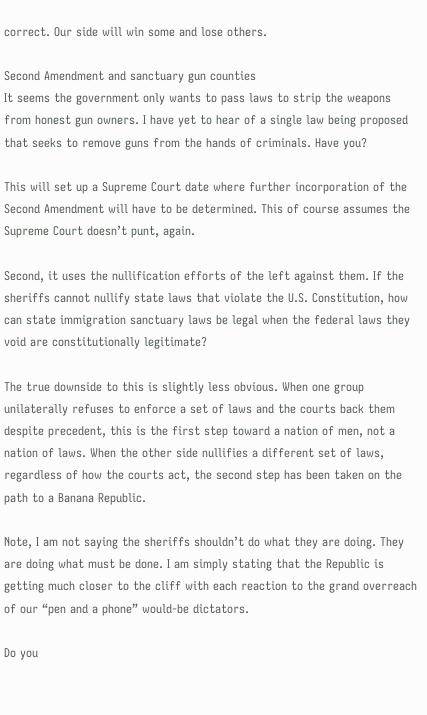correct. Our side will win some and lose others.

Second Amendment and sanctuary gun counties
It seems the government only wants to pass laws to strip the weapons from honest gun owners. I have yet to hear of a single law being proposed that seeks to remove guns from the hands of criminals. Have you?

This will set up a Supreme Court date where further incorporation of the Second Amendment will have to be determined. This of course assumes the Supreme Court doesn’t punt, again.

Second, it uses the nullification efforts of the left against them. If the sheriffs cannot nullify state laws that violate the U.S. Constitution, how can state immigration sanctuary laws be legal when the federal laws they void are constitutionally legitimate?

The true downside to this is slightly less obvious. When one group unilaterally refuses to enforce a set of laws and the courts back them despite precedent, this is the first step toward a nation of men, not a nation of laws. When the other side nullifies a different set of laws, regardless of how the courts act, the second step has been taken on the path to a Banana Republic.

Note, I am not saying the sheriffs shouldn’t do what they are doing. They are doing what must be done. I am simply stating that the Republic is getting much closer to the cliff with each reaction to the grand overreach of our “pen and a phone” would-be dictators.

Do you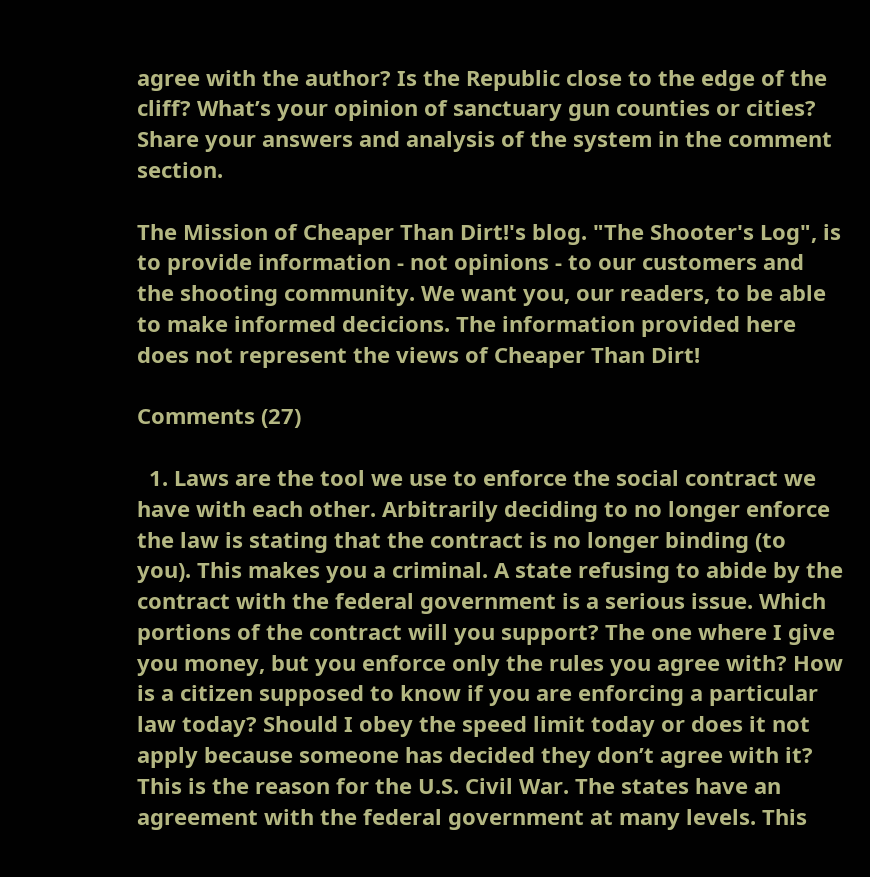agree with the author? Is the Republic close to the edge of the cliff? What’s your opinion of sanctuary gun counties or cities? Share your answers and analysis of the system in the comment section.

The Mission of Cheaper Than Dirt!'s blog. "The Shooter's Log", is to provide information - not opinions - to our customers and the shooting community. We want you, our readers, to be able to make informed decicions. The information provided here does not represent the views of Cheaper Than Dirt!

Comments (27)

  1. Laws are the tool we use to enforce the social contract we have with each other. Arbitrarily deciding to no longer enforce the law is stating that the contract is no longer binding (to you). This makes you a criminal. A state refusing to abide by the contract with the federal government is a serious issue. Which portions of the contract will you support? The one where I give you money, but you enforce only the rules you agree with? How is a citizen supposed to know if you are enforcing a particular law today? Should I obey the speed limit today or does it not apply because someone has decided they don’t agree with it? This is the reason for the U.S. Civil War. The states have an agreement with the federal government at many levels. This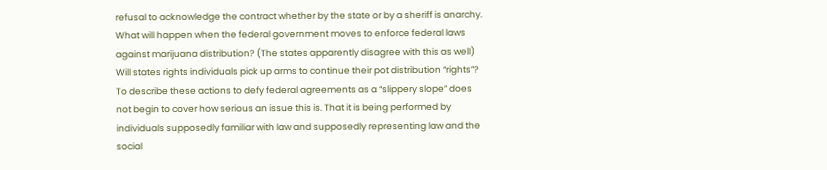refusal to acknowledge the contract whether by the state or by a sheriff is anarchy. What will happen when the federal government moves to enforce federal laws against marijuana distribution? (The states apparently disagree with this as well) Will states rights individuals pick up arms to continue their pot distribution “rights”? To describe these actions to defy federal agreements as a “slippery slope” does not begin to cover how serious an issue this is. That it is being performed by individuals supposedly familiar with law and supposedly representing law and the social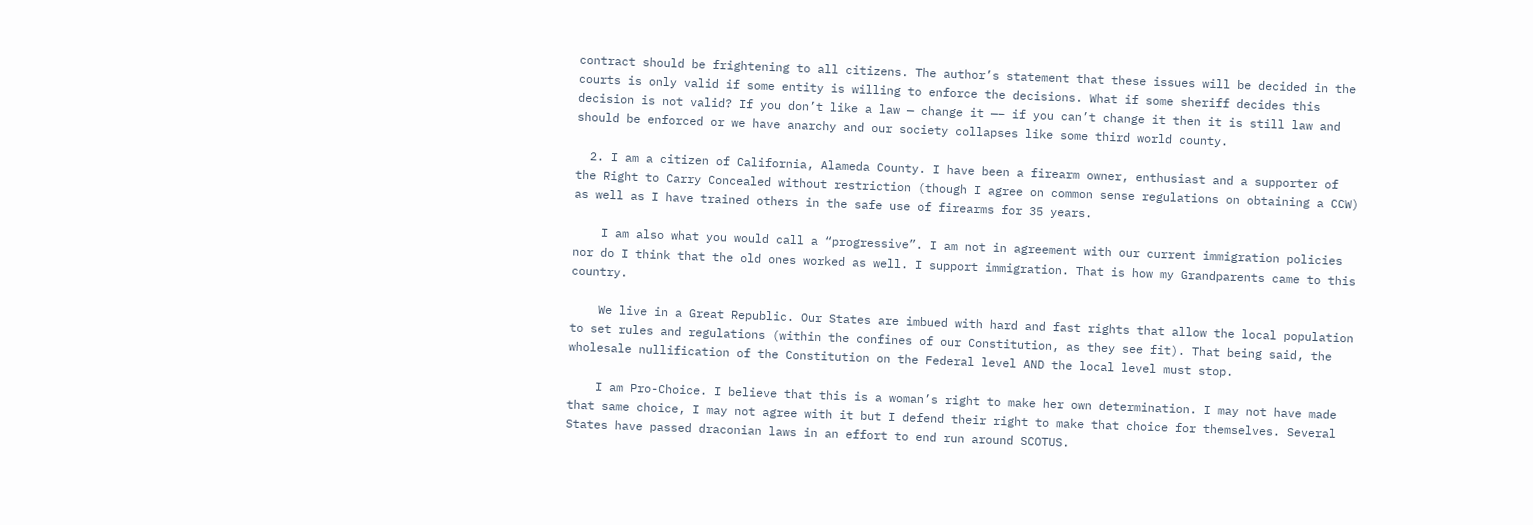contract should be frightening to all citizens. The author’s statement that these issues will be decided in the courts is only valid if some entity is willing to enforce the decisions. What if some sheriff decides this decision is not valid? If you don’t like a law — change it —– if you can’t change it then it is still law and should be enforced or we have anarchy and our society collapses like some third world county.

  2. I am a citizen of California, Alameda County. I have been a firearm owner, enthusiast and a supporter of the Right to Carry Concealed without restriction (though I agree on common sense regulations on obtaining a CCW) as well as I have trained others in the safe use of firearms for 35 years.

    I am also what you would call a “progressive”. I am not in agreement with our current immigration policies nor do I think that the old ones worked as well. I support immigration. That is how my Grandparents came to this country.

    We live in a Great Republic. Our States are imbued with hard and fast rights that allow the local population to set rules and regulations (within the confines of our Constitution, as they see fit). That being said, the wholesale nullification of the Constitution on the Federal level AND the local level must stop.

    I am Pro-Choice. I believe that this is a woman’s right to make her own determination. I may not have made that same choice, I may not agree with it but I defend their right to make that choice for themselves. Several States have passed draconian laws in an effort to end run around SCOTUS.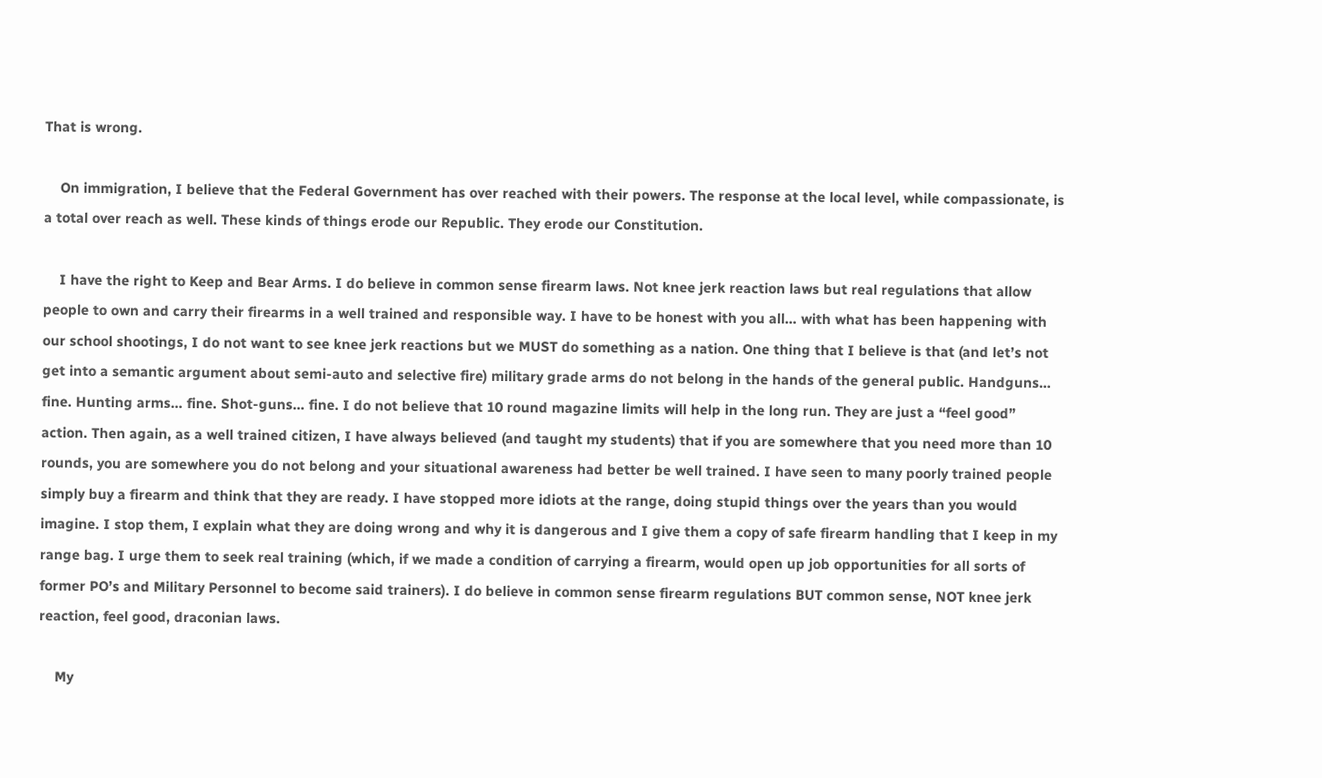That is wrong.

    On immigration, I believe that the Federal Government has over reached with their powers. The response at the local level, while compassionate, is a total over reach as well. These kinds of things erode our Republic. They erode our Constitution.

    I have the right to Keep and Bear Arms. I do believe in common sense firearm laws. Not knee jerk reaction laws but real regulations that allow people to own and carry their firearms in a well trained and responsible way. I have to be honest with you all… with what has been happening with our school shootings, I do not want to see knee jerk reactions but we MUST do something as a nation. One thing that I believe is that (and let’s not get into a semantic argument about semi-auto and selective fire) military grade arms do not belong in the hands of the general public. Handguns… fine. Hunting arms… fine. Shot-guns… fine. I do not believe that 10 round magazine limits will help in the long run. They are just a “feel good” action. Then again, as a well trained citizen, I have always believed (and taught my students) that if you are somewhere that you need more than 10 rounds, you are somewhere you do not belong and your situational awareness had better be well trained. I have seen to many poorly trained people simply buy a firearm and think that they are ready. I have stopped more idiots at the range, doing stupid things over the years than you would imagine. I stop them, I explain what they are doing wrong and why it is dangerous and I give them a copy of safe firearm handling that I keep in my range bag. I urge them to seek real training (which, if we made a condition of carrying a firearm, would open up job opportunities for all sorts of former PO’s and Military Personnel to become said trainers). I do believe in common sense firearm regulations BUT common sense, NOT knee jerk reaction, feel good, draconian laws.

    My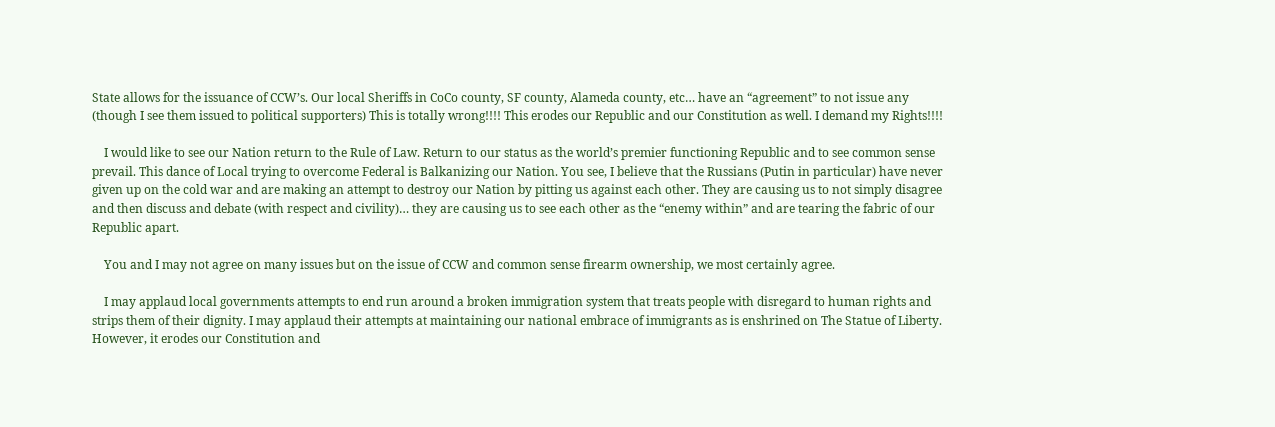State allows for the issuance of CCW’s. Our local Sheriffs in CoCo county, SF county, Alameda county, etc… have an “agreement” to not issue any (though I see them issued to political supporters) This is totally wrong!!!! This erodes our Republic and our Constitution as well. I demand my Rights!!!!

    I would like to see our Nation return to the Rule of Law. Return to our status as the world’s premier functioning Republic and to see common sense prevail. This dance of Local trying to overcome Federal is Balkanizing our Nation. You see, I believe that the Russians (Putin in particular) have never given up on the cold war and are making an attempt to destroy our Nation by pitting us against each other. They are causing us to not simply disagree and then discuss and debate (with respect and civility)… they are causing us to see each other as the “enemy within” and are tearing the fabric of our Republic apart.

    You and I may not agree on many issues but on the issue of CCW and common sense firearm ownership, we most certainly agree.

    I may applaud local governments attempts to end run around a broken immigration system that treats people with disregard to human rights and strips them of their dignity. I may applaud their attempts at maintaining our national embrace of immigrants as is enshrined on The Statue of Liberty. However, it erodes our Constitution and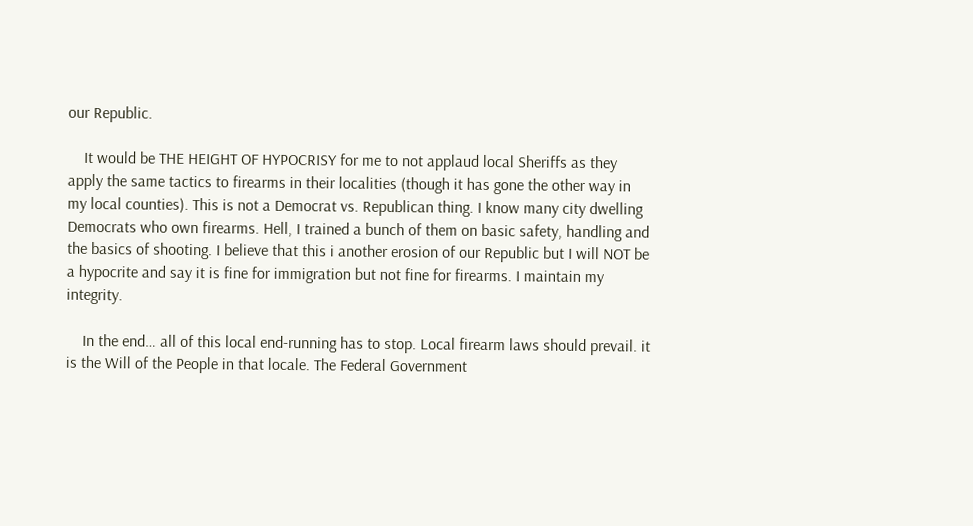our Republic.

    It would be THE HEIGHT OF HYPOCRISY for me to not applaud local Sheriffs as they apply the same tactics to firearms in their localities (though it has gone the other way in my local counties). This is not a Democrat vs. Republican thing. I know many city dwelling Democrats who own firearms. Hell, I trained a bunch of them on basic safety, handling and the basics of shooting. I believe that this i another erosion of our Republic but I will NOT be a hypocrite and say it is fine for immigration but not fine for firearms. I maintain my integrity.

    In the end… all of this local end-running has to stop. Local firearm laws should prevail. it is the Will of the People in that locale. The Federal Government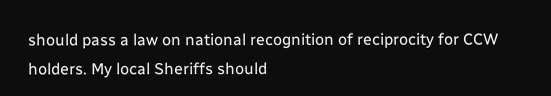should pass a law on national recognition of reciprocity for CCW holders. My local Sheriffs should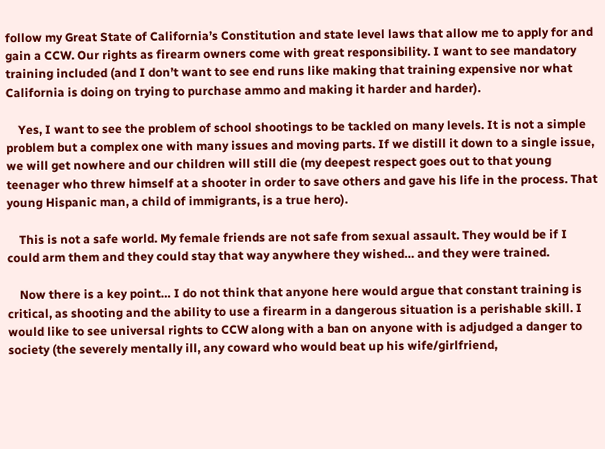follow my Great State of California’s Constitution and state level laws that allow me to apply for and gain a CCW. Our rights as firearm owners come with great responsibility. I want to see mandatory training included (and I don’t want to see end runs like making that training expensive nor what California is doing on trying to purchase ammo and making it harder and harder).

    Yes, I want to see the problem of school shootings to be tackled on many levels. It is not a simple problem but a complex one with many issues and moving parts. If we distill it down to a single issue, we will get nowhere and our children will still die (my deepest respect goes out to that young teenager who threw himself at a shooter in order to save others and gave his life in the process. That young Hispanic man, a child of immigrants, is a true hero).

    This is not a safe world. My female friends are not safe from sexual assault. They would be if I could arm them and they could stay that way anywhere they wished… and they were trained.

    Now there is a key point… I do not think that anyone here would argue that constant training is critical, as shooting and the ability to use a firearm in a dangerous situation is a perishable skill. I would like to see universal rights to CCW along with a ban on anyone with is adjudged a danger to society (the severely mentally ill, any coward who would beat up his wife/girlfriend,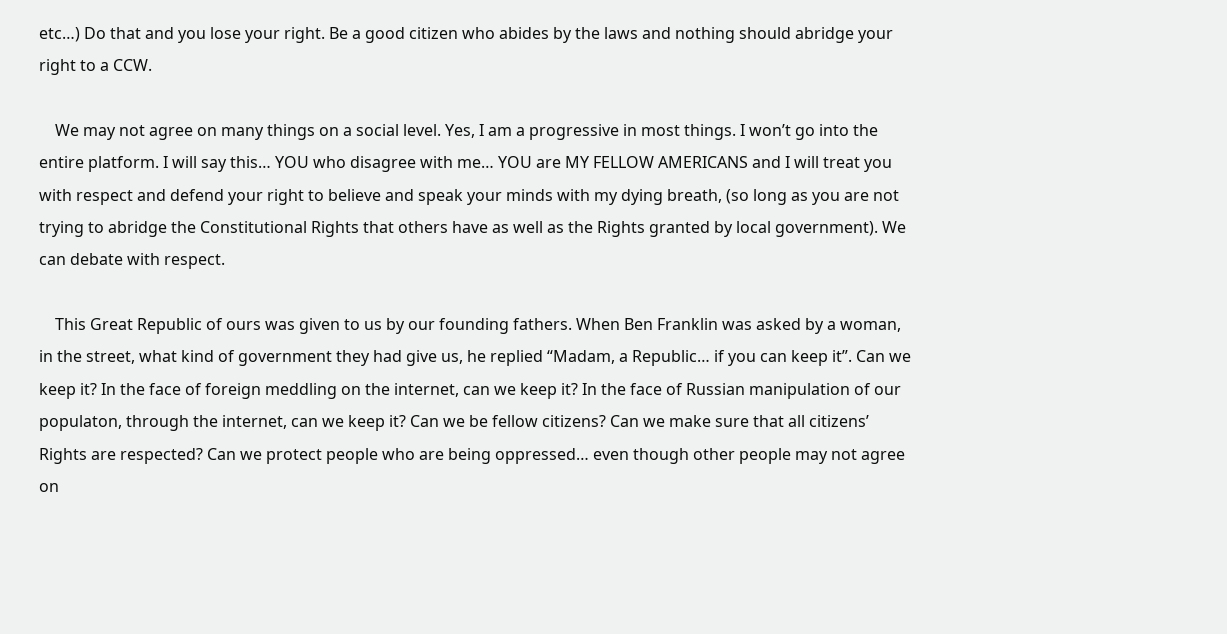etc…) Do that and you lose your right. Be a good citizen who abides by the laws and nothing should abridge your right to a CCW.

    We may not agree on many things on a social level. Yes, I am a progressive in most things. I won’t go into the entire platform. I will say this… YOU who disagree with me… YOU are MY FELLOW AMERICANS and I will treat you with respect and defend your right to believe and speak your minds with my dying breath, (so long as you are not trying to abridge the Constitutional Rights that others have as well as the Rights granted by local government). We can debate with respect.

    This Great Republic of ours was given to us by our founding fathers. When Ben Franklin was asked by a woman, in the street, what kind of government they had give us, he replied “Madam, a Republic… if you can keep it”. Can we keep it? In the face of foreign meddling on the internet, can we keep it? In the face of Russian manipulation of our populaton, through the internet, can we keep it? Can we be fellow citizens? Can we make sure that all citizens’ Rights are respected? Can we protect people who are being oppressed… even though other people may not agree on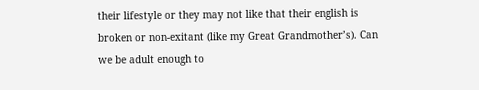their lifestyle or they may not like that their english is broken or non-exitant (like my Great Grandmother’s). Can we be adult enough to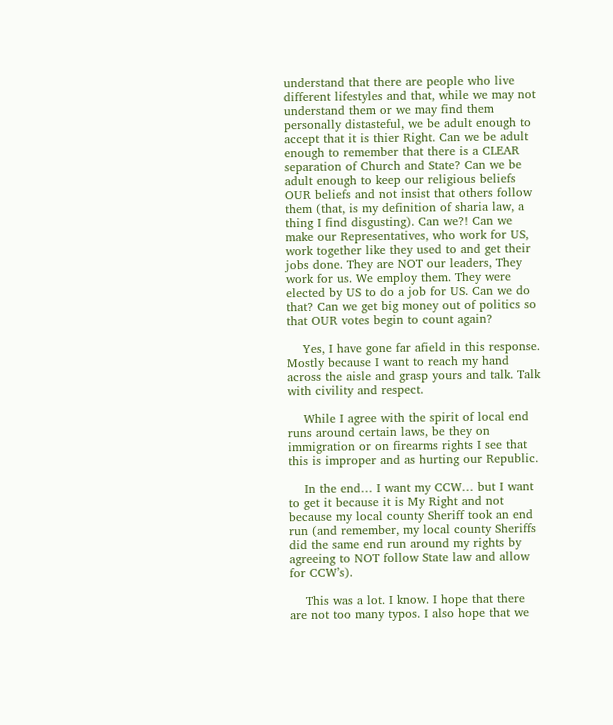understand that there are people who live different lifestyles and that, while we may not understand them or we may find them personally distasteful, we be adult enough to accept that it is thier Right. Can we be adult enough to remember that there is a CLEAR separation of Church and State? Can we be adult enough to keep our religious beliefs OUR beliefs and not insist that others follow them (that, is my definition of sharia law, a thing I find disgusting). Can we?! Can we make our Representatives, who work for US, work together like they used to and get their jobs done. They are NOT our leaders, They work for us. We employ them. They were elected by US to do a job for US. Can we do that? Can we get big money out of politics so that OUR votes begin to count again?

    Yes, I have gone far afield in this response. Mostly because I want to reach my hand across the aisle and grasp yours and talk. Talk with civility and respect.

    While I agree with the spirit of local end runs around certain laws, be they on immigration or on firearms rights I see that this is improper and as hurting our Republic.

    In the end… I want my CCW… but I want to get it because it is My Right and not because my local county Sheriff took an end run (and remember, my local county Sheriffs did the same end run around my rights by agreeing to NOT follow State law and allow for CCW’s).

    This was a lot. I know. I hope that there are not too many typos. I also hope that we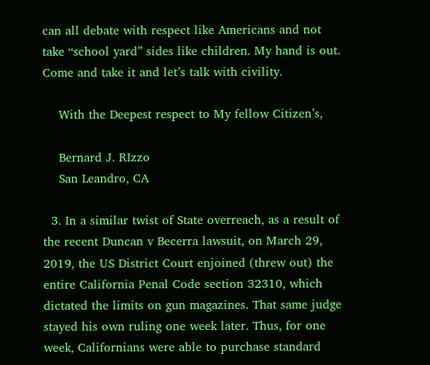can all debate with respect like Americans and not take “school yard” sides like children. My hand is out. Come and take it and let’s talk with civility.

    With the Deepest respect to My fellow Citizen’s,

    Bernard J. RIzzo
    San Leandro, CA

  3. In a similar twist of State overreach, as a result of the recent Duncan v Becerra lawsuit, on March 29, 2019, the US District Court enjoined (threw out) the entire California Penal Code section 32310, which dictated the limits on gun magazines. That same judge stayed his own ruling one week later. Thus, for one week, Californians were able to purchase standard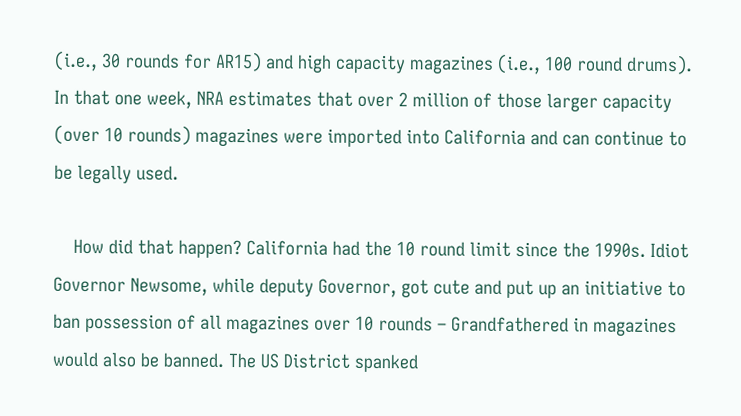(i.e., 30 rounds for AR15) and high capacity magazines (i.e., 100 round drums). In that one week, NRA estimates that over 2 million of those larger capacity (over 10 rounds) magazines were imported into California and can continue to be legally used.

    How did that happen? California had the 10 round limit since the 1990s. Idiot Governor Newsome, while deputy Governor, got cute and put up an initiative to ban possession of all magazines over 10 rounds – Grandfathered in magazines would also be banned. The US District spanked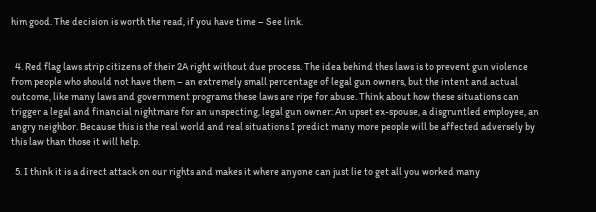him good. The decision is worth the read, if you have time – See link.


  4. Red flag laws strip citizens of their 2A right without due process. The idea behind thes laws is to prevent gun violence from people who should not have them – an extremely small percentage of legal gun owners, but the intent and actual outcome, like many laws and government programs these laws are ripe for abuse. Think about how these situations can trigger a legal and financial nightmare for an unspecting, legal gun owner: An upset ex-spouse, a disgruntled employee, an angry neighbor. Because this is the real world and real situations I predict many more people will be affected adversely by this law than those it will help.

  5. I think it is a direct attack on our rights and makes it where anyone can just lie to get all you worked many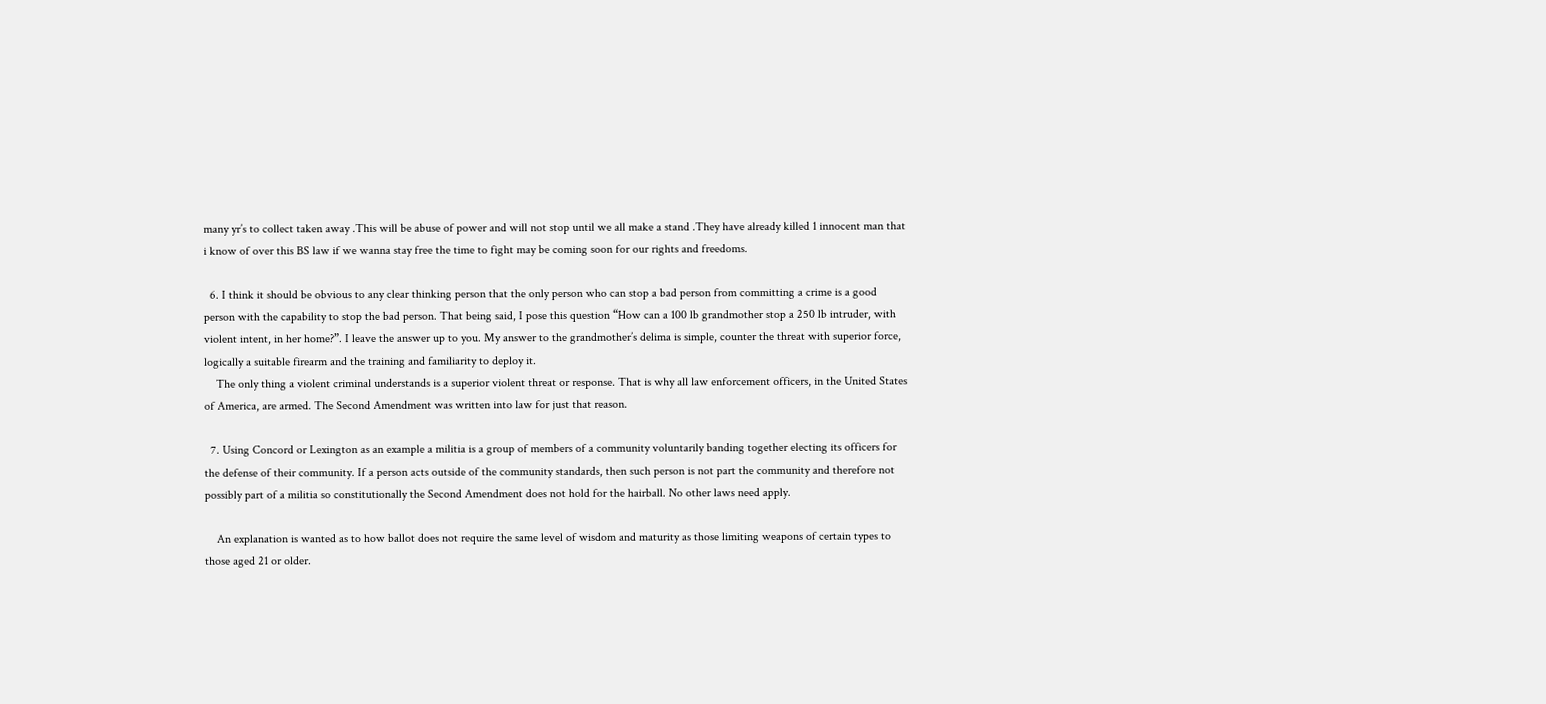many yr’s to collect taken away .This will be abuse of power and will not stop until we all make a stand .They have already killed 1 innocent man that i know of over this BS law if we wanna stay free the time to fight may be coming soon for our rights and freedoms.

  6. I think it should be obvious to any clear thinking person that the only person who can stop a bad person from committing a crime is a good person with the capability to stop the bad person. That being said, I pose this question “How can a 100 lb grandmother stop a 250 lb intruder, with violent intent, in her home?”. I leave the answer up to you. My answer to the grandmother’s delima is simple, counter the threat with superior force, logically a suitable firearm and the training and familiarity to deploy it.
    The only thing a violent criminal understands is a superior violent threat or response. That is why all law enforcement officers, in the United States of America, are armed. The Second Amendment was written into law for just that reason.

  7. Using Concord or Lexington as an example a militia is a group of members of a community voluntarily banding together electing its officers for the defense of their community. If a person acts outside of the community standards, then such person is not part the community and therefore not possibly part of a militia so constitutionally the Second Amendment does not hold for the hairball. No other laws need apply.

    An explanation is wanted as to how ballot does not require the same level of wisdom and maturity as those limiting weapons of certain types to those aged 21 or older.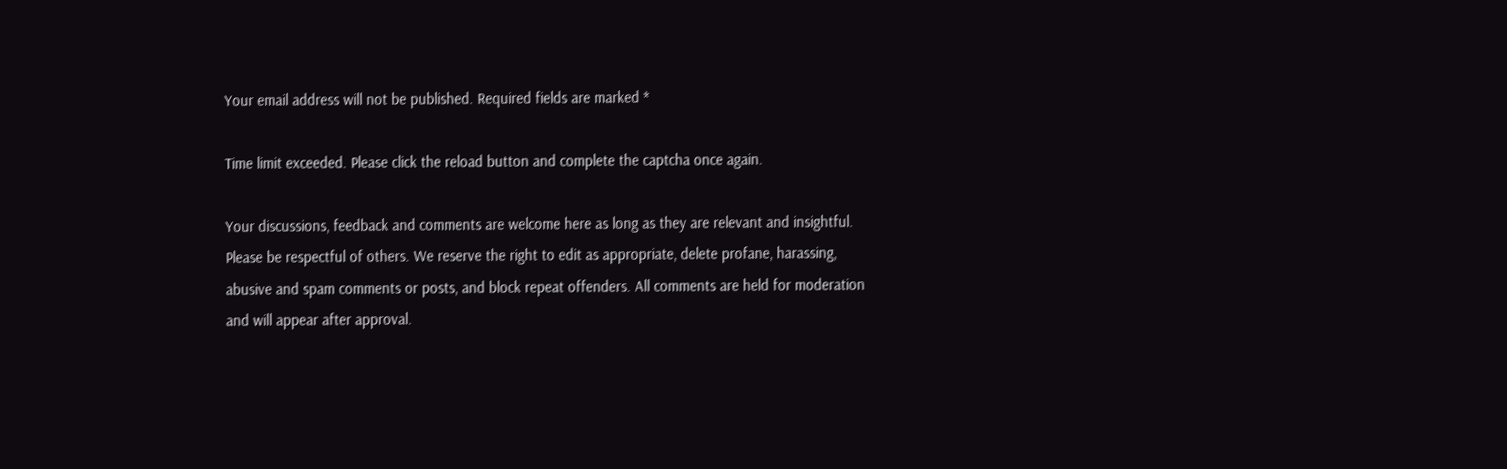Your email address will not be published. Required fields are marked *

Time limit exceeded. Please click the reload button and complete the captcha once again.

Your discussions, feedback and comments are welcome here as long as they are relevant and insightful. Please be respectful of others. We reserve the right to edit as appropriate, delete profane, harassing, abusive and spam comments or posts, and block repeat offenders. All comments are held for moderation and will appear after approval.